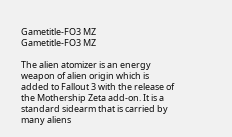Gametitle-FO3 MZ
Gametitle-FO3 MZ

The alien atomizer is an energy weapon of alien origin which is added to Fallout 3 with the release of the Mothership Zeta add-on. It is a standard sidearm that is carried by many aliens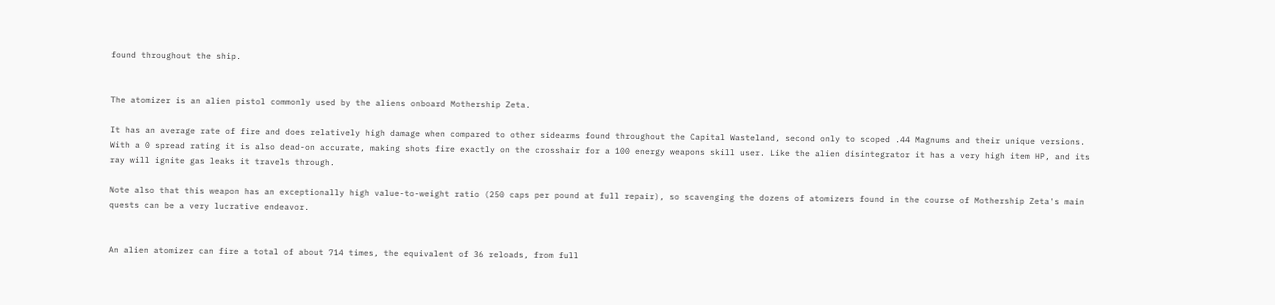found throughout the ship.


The atomizer is an alien pistol commonly used by the aliens onboard Mothership Zeta.

It has an average rate of fire and does relatively high damage when compared to other sidearms found throughout the Capital Wasteland, second only to scoped .44 Magnums and their unique versions. With a 0 spread rating it is also dead-on accurate, making shots fire exactly on the crosshair for a 100 energy weapons skill user. Like the alien disintegrator it has a very high item HP, and its ray will ignite gas leaks it travels through.

Note also that this weapon has an exceptionally high value-to-weight ratio (250 caps per pound at full repair), so scavenging the dozens of atomizers found in the course of Mothership Zeta's main quests can be a very lucrative endeavor.


An alien atomizer can fire a total of about 714 times, the equivalent of 36 reloads, from full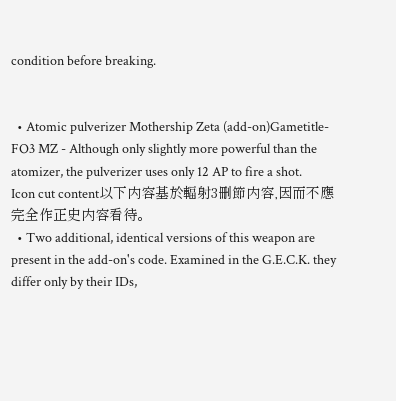condition before breaking.


  • Atomic pulverizer Mothership Zeta (add-on)Gametitle-FO3 MZ - Although only slightly more powerful than the atomizer, the pulverizer uses only 12 AP to fire a shot.
Icon cut content以下内容基於輻射3刪節内容,因而不應完全作正史内容看待。
  • Two additional, identical versions of this weapon are present in the add-on's code. Examined in the G.E.C.K. they differ only by their IDs,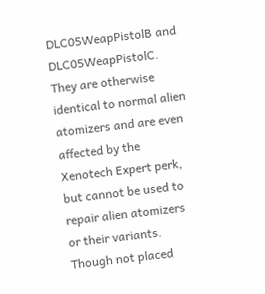DLC05WeapPistolB and DLC05WeapPistolC. They are otherwise identical to normal alien atomizers and are even affected by the Xenotech Expert perk, but cannot be used to repair alien atomizers or their variants. Though not placed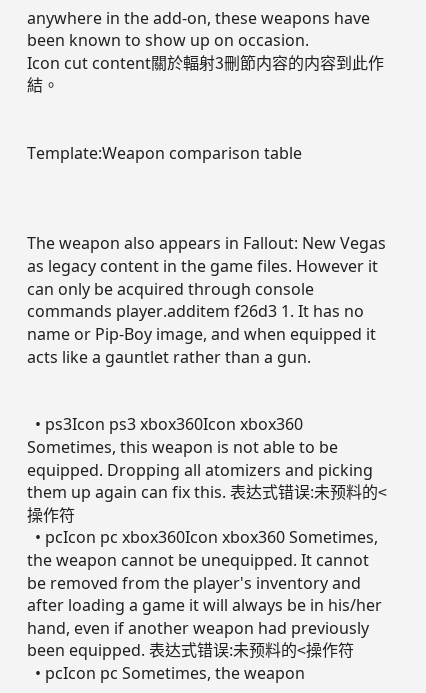anywhere in the add-on, these weapons have been known to show up on occasion.
Icon cut content關於輻射3刪節内容的内容到此作結。


Template:Weapon comparison table



The weapon also appears in Fallout: New Vegas as legacy content in the game files. However it can only be acquired through console commands player.additem f26d3 1. It has no name or Pip-Boy image, and when equipped it acts like a gauntlet rather than a gun.


  • ps3Icon ps3 xbox360Icon xbox360 Sometimes, this weapon is not able to be equipped. Dropping all atomizers and picking them up again can fix this. 表达式错误:未预料的<操作符
  • pcIcon pc xbox360Icon xbox360 Sometimes, the weapon cannot be unequipped. It cannot be removed from the player's inventory and after loading a game it will always be in his/her hand, even if another weapon had previously been equipped. 表达式错误:未预料的<操作符
  • pcIcon pc Sometimes, the weapon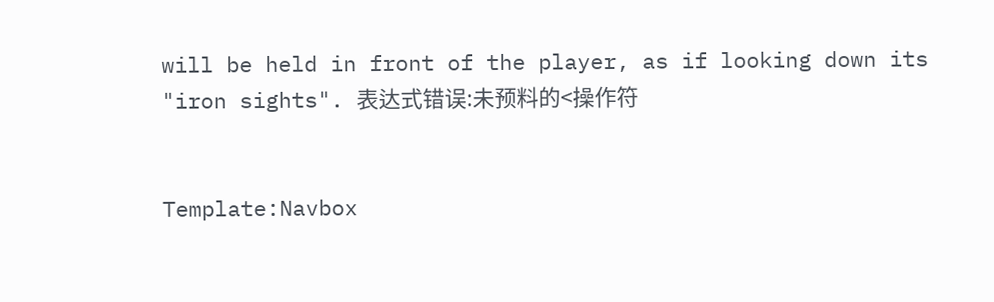will be held in front of the player, as if looking down its "iron sights". 表达式错误:未预料的<操作符


Template:Navbox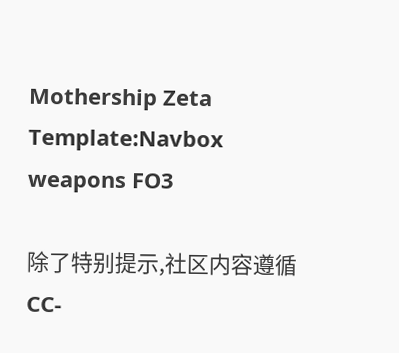Mothership Zeta Template:Navbox weapons FO3

除了特别提示,社区内容遵循CC-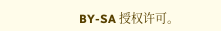BY-SA 授权许可。